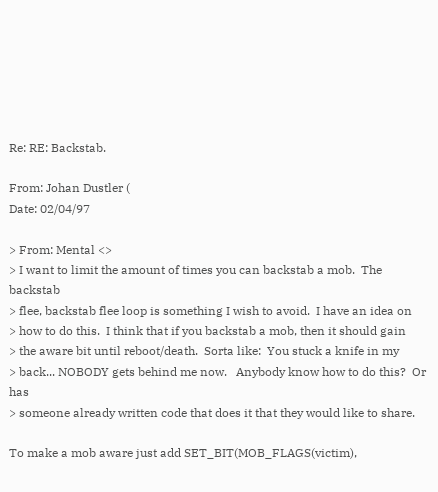Re: RE: Backstab.

From: Johan Dustler (
Date: 02/04/97

> From: Mental <>
> I want to limit the amount of times you can backstab a mob.  The backstab
> flee, backstab flee loop is something I wish to avoid.  I have an idea on
> how to do this.  I think that if you backstab a mob, then it should gain
> the aware bit until reboot/death.  Sorta like:  You stuck a knife in my
> back... NOBODY gets behind me now.   Anybody know how to do this?  Or has
> someone already written code that does it that they would like to share.

To make a mob aware just add SET_BIT(MOB_FLAGS(victim),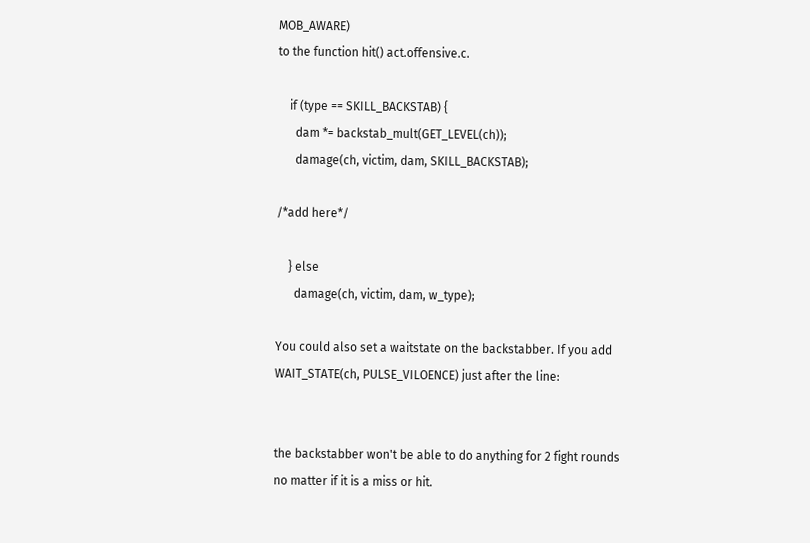MOB_AWARE)
to the function hit() act.offensive.c.

    if (type == SKILL_BACKSTAB) {
      dam *= backstab_mult(GET_LEVEL(ch));
      damage(ch, victim, dam, SKILL_BACKSTAB);

/*add here*/

    } else
      damage(ch, victim, dam, w_type);

You could also set a waitstate on the backstabber. If you add
WAIT_STATE(ch, PULSE_VILOENCE) just after the line:


the backstabber won't be able to do anything for 2 fight rounds
no matter if it is a miss or hit.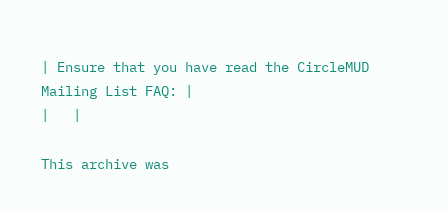| Ensure that you have read the CircleMUD Mailing List FAQ: |
|   |

This archive was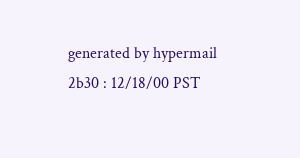generated by hypermail 2b30 : 12/18/00 PST